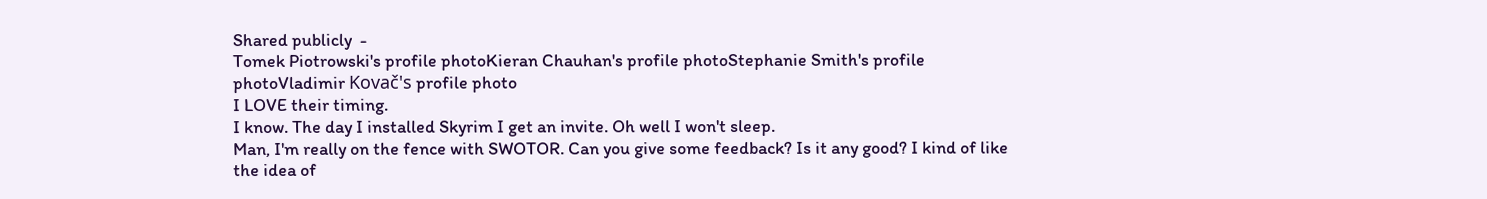Shared publicly  -
Tomek Piotrowski's profile photoKieran Chauhan's profile photoStephanie Smith's profile photoVladimir Kovač's profile photo
I LOVE their timing.
I know. The day I installed Skyrim I get an invite. Oh well I won't sleep.
Man, I'm really on the fence with SWOTOR. Can you give some feedback? Is it any good? I kind of like the idea of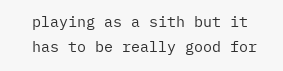playing as a sith but it has to be really good for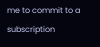me to commit to a subscription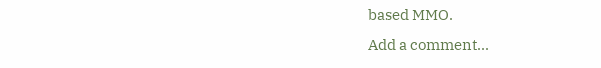based MMO.
Add a comment...